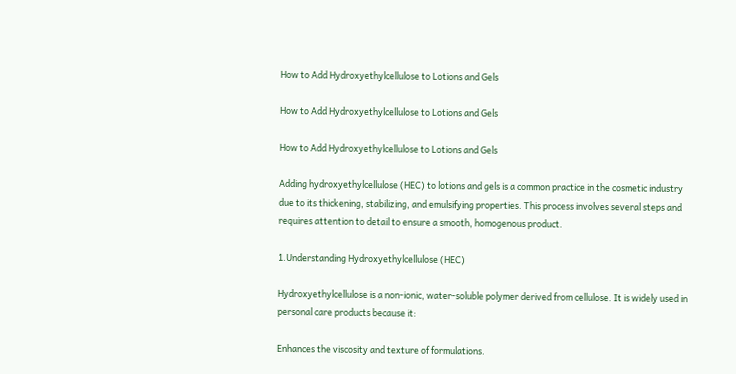How to Add Hydroxyethylcellulose to Lotions and Gels

How to Add Hydroxyethylcellulose to Lotions and Gels

How to Add Hydroxyethylcellulose to Lotions and Gels

Adding hydroxyethylcellulose (HEC) to lotions and gels is a common practice in the cosmetic industry due to its thickening, stabilizing, and emulsifying properties. This process involves several steps and requires attention to detail to ensure a smooth, homogenous product.

1.Understanding Hydroxyethylcellulose (HEC)

Hydroxyethylcellulose is a non-ionic, water-soluble polymer derived from cellulose. It is widely used in personal care products because it:

Enhances the viscosity and texture of formulations.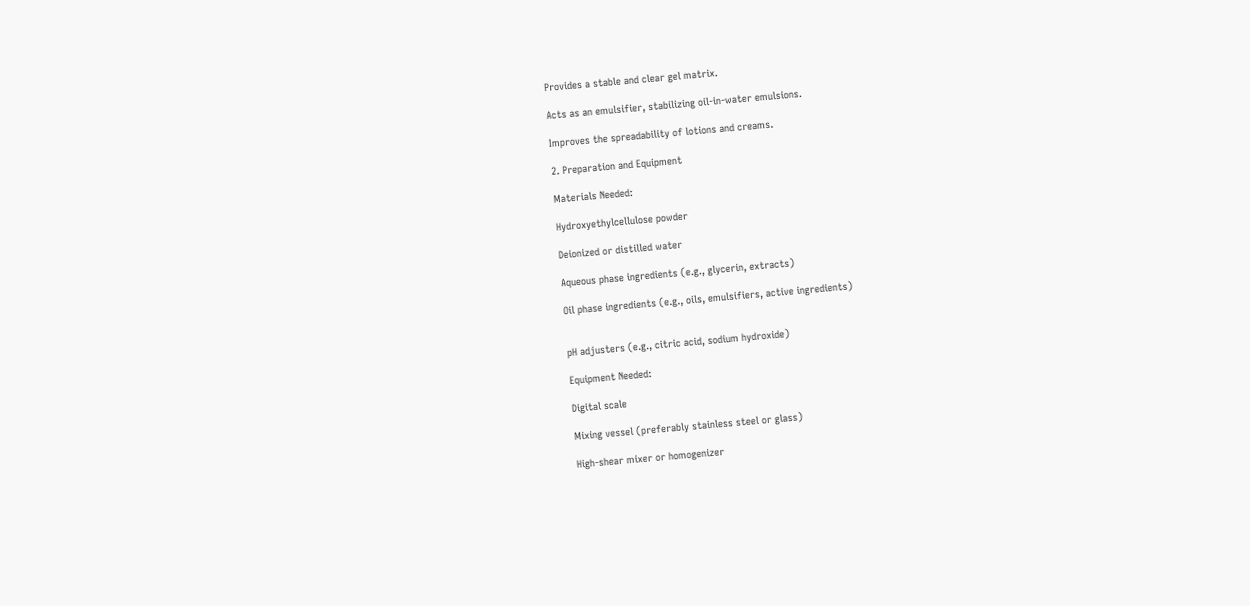Provides a stable and clear gel matrix.

Acts as an emulsifier, stabilizing oil-in-water emulsions.

Improves the spreadability of lotions and creams.

2. Preparation and Equipment

Materials Needed:

Hydroxyethylcellulose powder

Deionized or distilled water

Aqueous phase ingredients (e.g., glycerin, extracts)

Oil phase ingredients (e.g., oils, emulsifiers, active ingredients)


pH adjusters (e.g., citric acid, sodium hydroxide)

Equipment Needed:

Digital scale

Mixing vessel (preferably stainless steel or glass)

High-shear mixer or homogenizer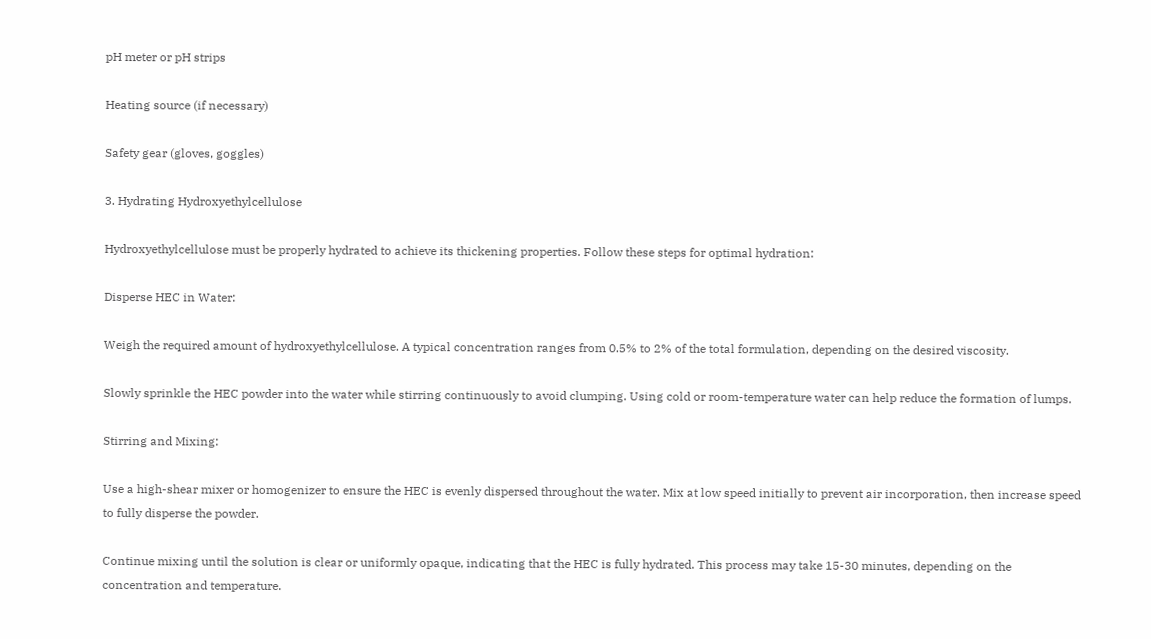pH meter or pH strips

Heating source (if necessary)

Safety gear (gloves, goggles)

3. Hydrating Hydroxyethylcellulose

Hydroxyethylcellulose must be properly hydrated to achieve its thickening properties. Follow these steps for optimal hydration:

Disperse HEC in Water:

Weigh the required amount of hydroxyethylcellulose. A typical concentration ranges from 0.5% to 2% of the total formulation, depending on the desired viscosity.

Slowly sprinkle the HEC powder into the water while stirring continuously to avoid clumping. Using cold or room-temperature water can help reduce the formation of lumps.

Stirring and Mixing:

Use a high-shear mixer or homogenizer to ensure the HEC is evenly dispersed throughout the water. Mix at low speed initially to prevent air incorporation, then increase speed to fully disperse the powder.

Continue mixing until the solution is clear or uniformly opaque, indicating that the HEC is fully hydrated. This process may take 15-30 minutes, depending on the concentration and temperature.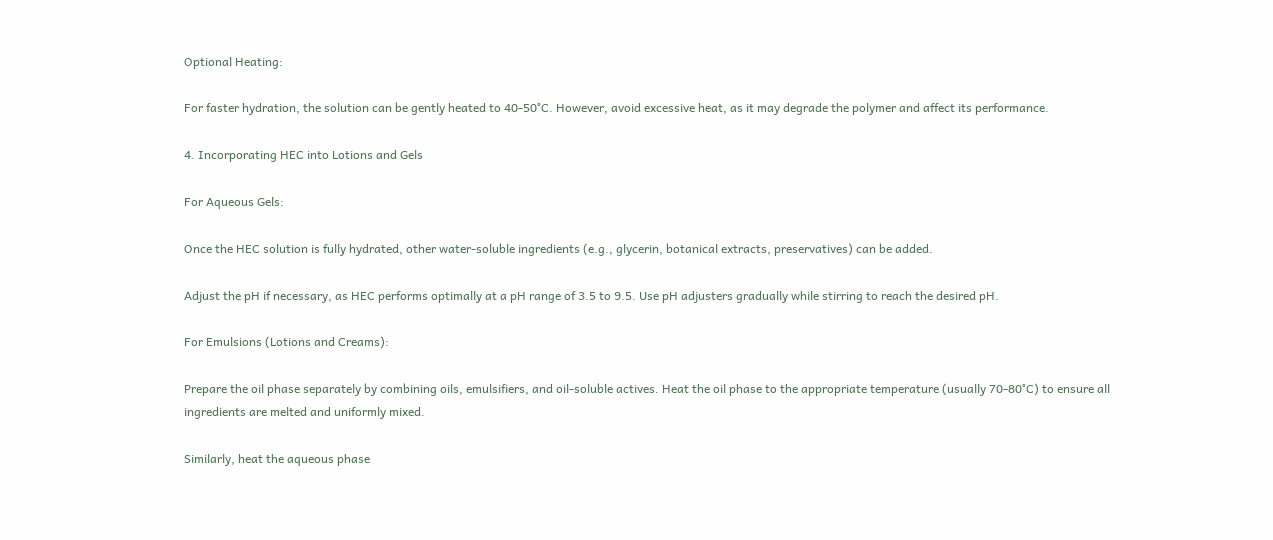Optional Heating:

For faster hydration, the solution can be gently heated to 40-50°C. However, avoid excessive heat, as it may degrade the polymer and affect its performance.

4. Incorporating HEC into Lotions and Gels

For Aqueous Gels:

Once the HEC solution is fully hydrated, other water-soluble ingredients (e.g., glycerin, botanical extracts, preservatives) can be added.

Adjust the pH if necessary, as HEC performs optimally at a pH range of 3.5 to 9.5. Use pH adjusters gradually while stirring to reach the desired pH.

For Emulsions (Lotions and Creams):

Prepare the oil phase separately by combining oils, emulsifiers, and oil-soluble actives. Heat the oil phase to the appropriate temperature (usually 70-80°C) to ensure all ingredients are melted and uniformly mixed.

Similarly, heat the aqueous phase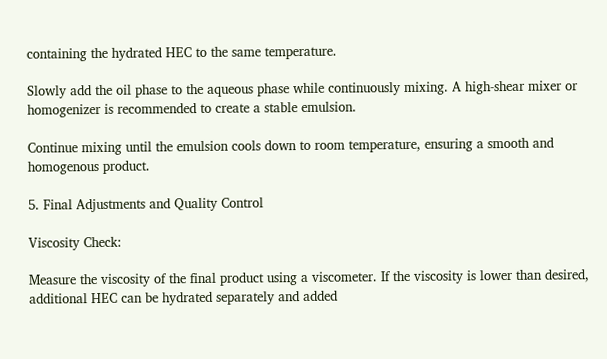containing the hydrated HEC to the same temperature.

Slowly add the oil phase to the aqueous phase while continuously mixing. A high-shear mixer or homogenizer is recommended to create a stable emulsion.

Continue mixing until the emulsion cools down to room temperature, ensuring a smooth and homogenous product.

5. Final Adjustments and Quality Control

Viscosity Check:

Measure the viscosity of the final product using a viscometer. If the viscosity is lower than desired, additional HEC can be hydrated separately and added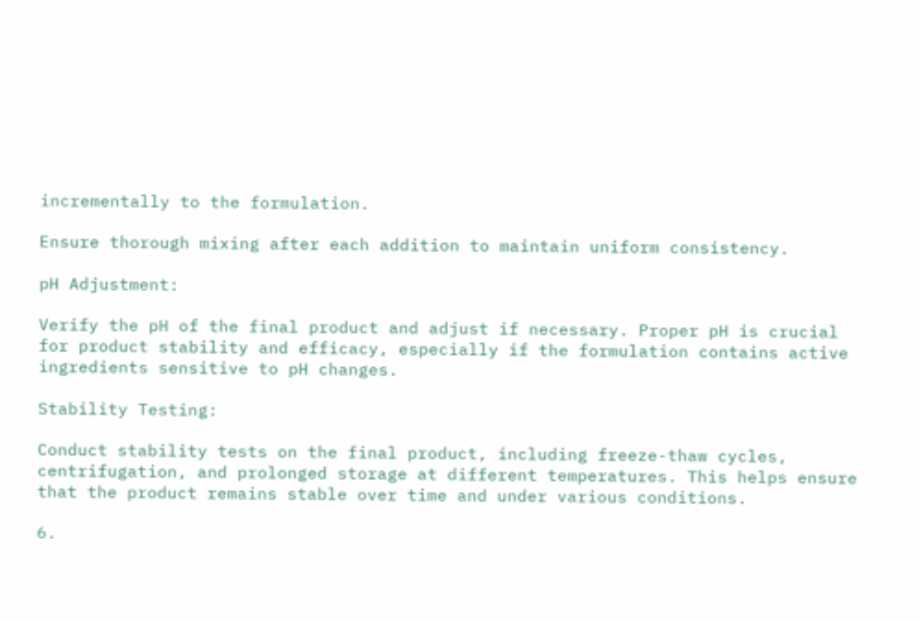incrementally to the formulation.

Ensure thorough mixing after each addition to maintain uniform consistency.

pH Adjustment:

Verify the pH of the final product and adjust if necessary. Proper pH is crucial for product stability and efficacy, especially if the formulation contains active ingredients sensitive to pH changes.

Stability Testing:

Conduct stability tests on the final product, including freeze-thaw cycles, centrifugation, and prolonged storage at different temperatures. This helps ensure that the product remains stable over time and under various conditions.

6.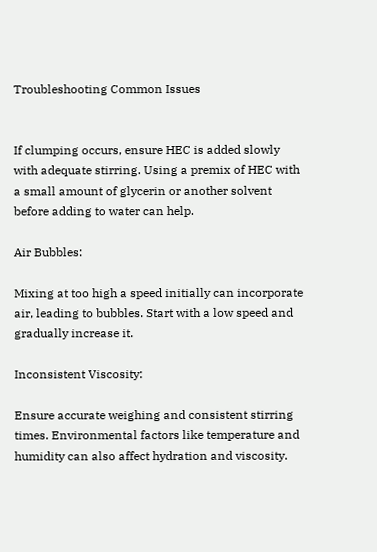Troubleshooting Common Issues


If clumping occurs, ensure HEC is added slowly with adequate stirring. Using a premix of HEC with a small amount of glycerin or another solvent before adding to water can help.

Air Bubbles:

Mixing at too high a speed initially can incorporate air, leading to bubbles. Start with a low speed and gradually increase it.

Inconsistent Viscosity:

Ensure accurate weighing and consistent stirring times. Environmental factors like temperature and humidity can also affect hydration and viscosity.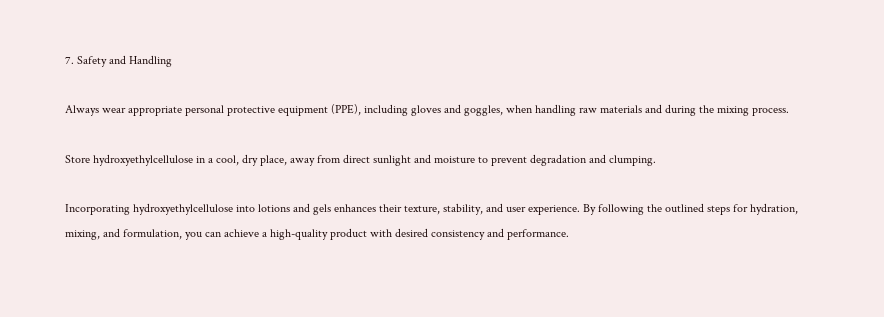7. Safety and Handling

Always wear appropriate personal protective equipment (PPE), including gloves and goggles, when handling raw materials and during the mixing process.

Store hydroxyethylcellulose in a cool, dry place, away from direct sunlight and moisture to prevent degradation and clumping.

Incorporating hydroxyethylcellulose into lotions and gels enhances their texture, stability, and user experience. By following the outlined steps for hydration, mixing, and formulation, you can achieve a high-quality product with desired consistency and performance.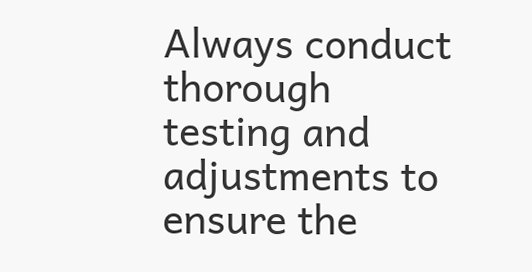Always conduct thorough testing and adjustments to ensure the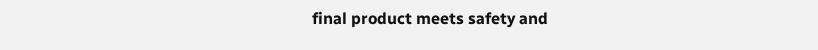final product meets safety and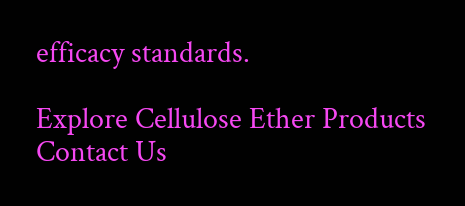efficacy standards.

Explore Cellulose Ether Products
Contact Us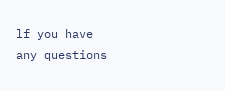lf you have any questions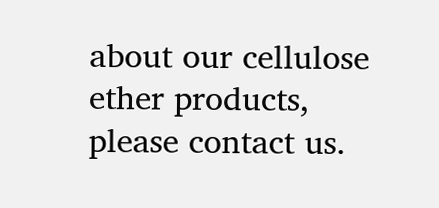about our cellulose ether products, please contact us.